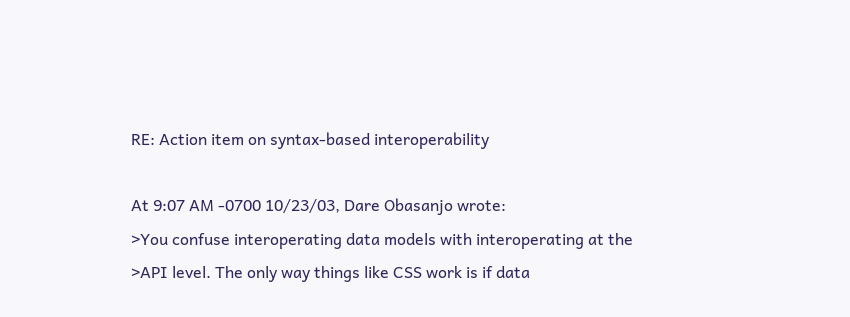RE: Action item on syntax-based interoperability

At 9:07 AM -0700 10/23/03, Dare Obasanjo wrote:
>You confuse interoperating data models with interoperating at the
>API level. The only way things like CSS work is if data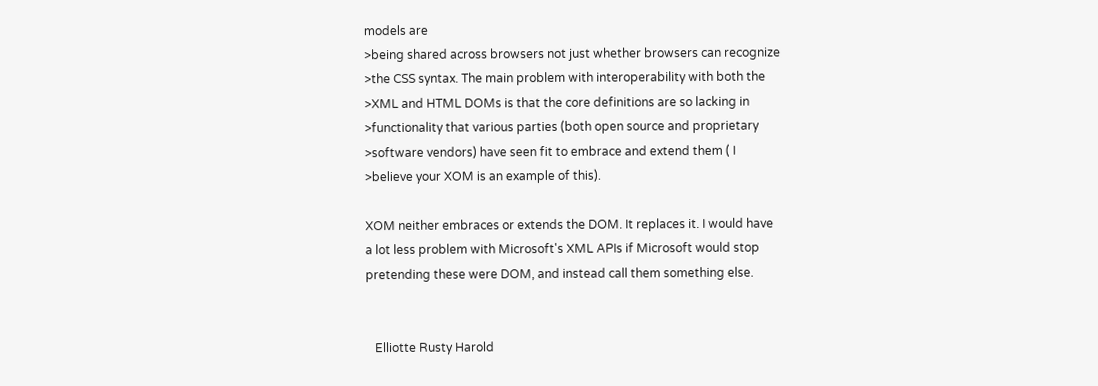models are
>being shared across browsers not just whether browsers can recognize
>the CSS syntax. The main problem with interoperability with both the
>XML and HTML DOMs is that the core definitions are so lacking in
>functionality that various parties (both open source and proprietary
>software vendors) have seen fit to embrace and extend them ( I
>believe your XOM is an example of this).

XOM neither embraces or extends the DOM. It replaces it. I would have
a lot less problem with Microsoft's XML APIs if Microsoft would stop
pretending these were DOM, and instead call them something else.


   Elliotte Rusty Harold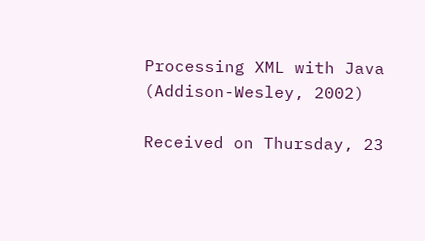Processing XML with Java (Addison-Wesley, 2002)

Received on Thursday, 23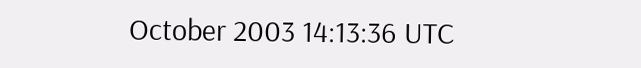October 2003 14:13:36 UTC